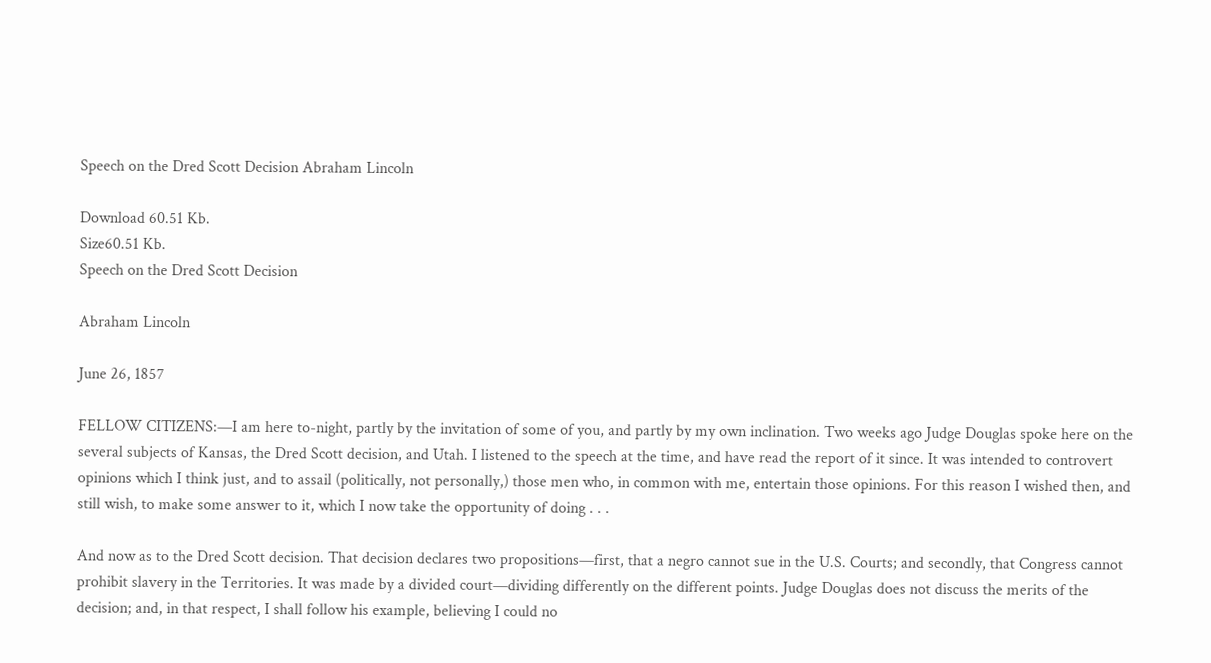Speech on the Dred Scott Decision Abraham Lincoln

Download 60.51 Kb.
Size60.51 Kb.
Speech on the Dred Scott Decision

Abraham Lincoln

June 26, 1857

FELLOW CITIZENS:—I am here to-night, partly by the invitation of some of you, and partly by my own inclination. Two weeks ago Judge Douglas spoke here on the several subjects of Kansas, the Dred Scott decision, and Utah. I listened to the speech at the time, and have read the report of it since. It was intended to controvert opinions which I think just, and to assail (politically, not personally,) those men who, in common with me, entertain those opinions. For this reason I wished then, and still wish, to make some answer to it, which I now take the opportunity of doing . . .

And now as to the Dred Scott decision. That decision declares two propositions—first, that a negro cannot sue in the U.S. Courts; and secondly, that Congress cannot prohibit slavery in the Territories. It was made by a divided court—dividing differently on the different points. Judge Douglas does not discuss the merits of the decision; and, in that respect, I shall follow his example, believing I could no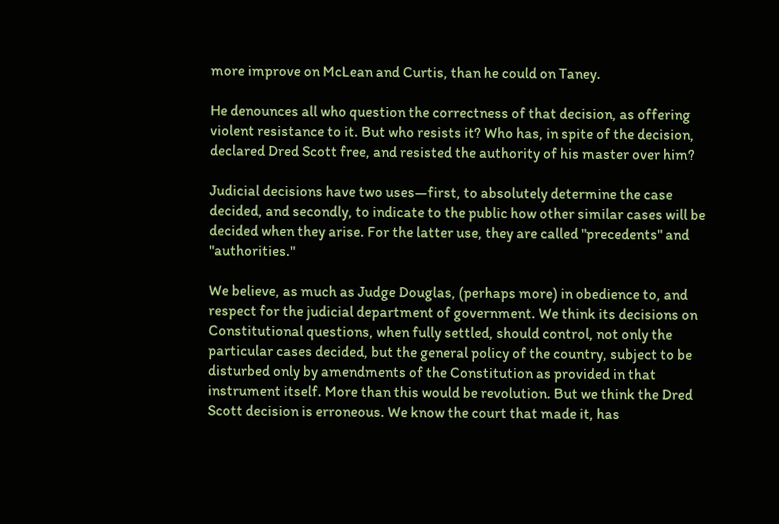more improve on McLean and Curtis, than he could on Taney.

He denounces all who question the correctness of that decision, as offering violent resistance to it. But who resists it? Who has, in spite of the decision, declared Dred Scott free, and resisted the authority of his master over him?

Judicial decisions have two uses—first, to absolutely determine the case decided, and secondly, to indicate to the public how other similar cases will be decided when they arise. For the latter use, they are called "precedents" and "authorities."

We believe, as much as Judge Douglas, (perhaps more) in obedience to, and respect for the judicial department of government. We think its decisions on Constitutional questions, when fully settled, should control, not only the particular cases decided, but the general policy of the country, subject to be disturbed only by amendments of the Constitution as provided in that instrument itself. More than this would be revolution. But we think the Dred Scott decision is erroneous. We know the court that made it, has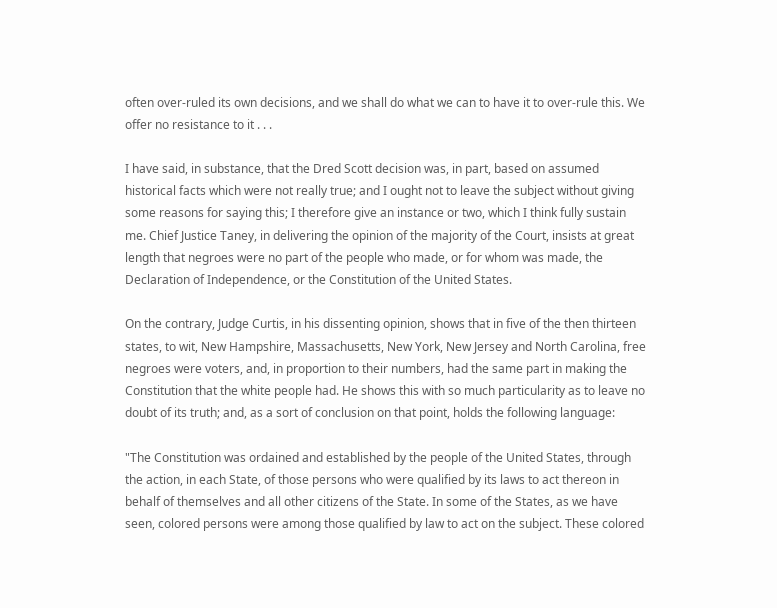often over-ruled its own decisions, and we shall do what we can to have it to over-rule this. We offer no resistance to it . . .

I have said, in substance, that the Dred Scott decision was, in part, based on assumed historical facts which were not really true; and I ought not to leave the subject without giving some reasons for saying this; I therefore give an instance or two, which I think fully sustain me. Chief Justice Taney, in delivering the opinion of the majority of the Court, insists at great length that negroes were no part of the people who made, or for whom was made, the Declaration of Independence, or the Constitution of the United States.

On the contrary, Judge Curtis, in his dissenting opinion, shows that in five of the then thirteen states, to wit, New Hampshire, Massachusetts, New York, New Jersey and North Carolina, free negroes were voters, and, in proportion to their numbers, had the same part in making the Constitution that the white people had. He shows this with so much particularity as to leave no doubt of its truth; and, as a sort of conclusion on that point, holds the following language:

"The Constitution was ordained and established by the people of the United States, through the action, in each State, of those persons who were qualified by its laws to act thereon in behalf of themselves and all other citizens of the State. In some of the States, as we have seen, colored persons were among those qualified by law to act on the subject. These colored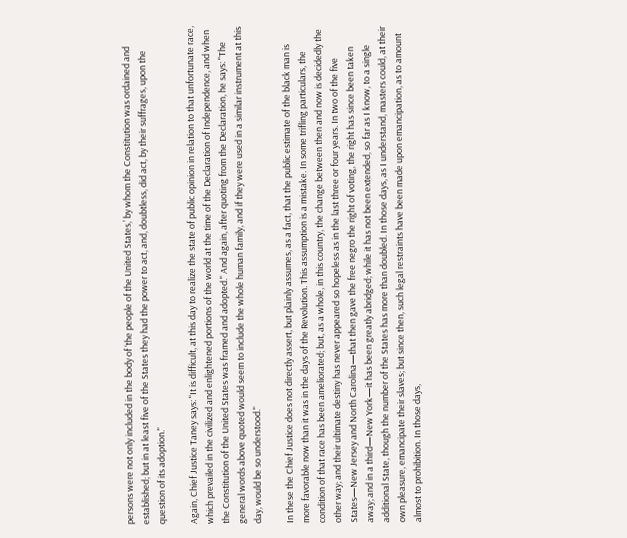persons were not only included in the body of ‘the people of the United States,’ by whom the Constitution was ordained and established; but in at least five of the States they had the power to act, and, doubtless, did act, by their suffrages, upon the question of its adoption."

Again, Chief Justice Taney says: "It is difficult, at this day to realize the state of public opinion in relation to that unfortunate race, which prevailed in the civilized and enlightened portions of the world at the time of the Declaration of Independence, and when the Constitution of the United States was framed and adopted." And again, after quoting from the Declaration, he says: "The general words above quoted would seem to include the whole human family, and if they were used in a similar instrument at this day, would be so understood."

In these the Chief Justice does not directly assert, but plainly assumes, as a fact, that the public estimate of the black man is more favorable now than it was in the days of the Revolution. This assumption is a mistake. In some trifling particulars, the condition of that race has been ameliorated; but, as a whole, in this country, the change between then and now is decidedly the other way; and their ultimate destiny has never appeared so hopeless as in the last three or four years. In two of the five States—New Jersey and North Carolina—that then gave the free negro the right of voting, the right has since been taken away; and in a third—New York—it has been greatly abridged; while it has not been extended, so far as I know, to a single additional State, though the number of the States has more than doubled. In those days, as I understand, masters could, at their own pleasure, emancipate their slaves; but since then, such legal restraints have been made upon emancipation, as to amount almost to prohibition. In those days,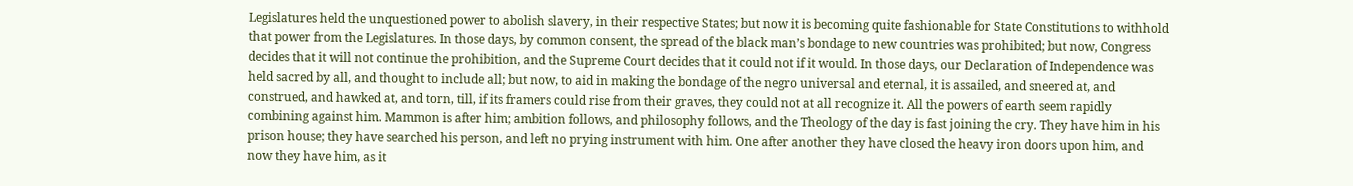Legislatures held the unquestioned power to abolish slavery, in their respective States; but now it is becoming quite fashionable for State Constitutions to withhold that power from the Legislatures. In those days, by common consent, the spread of the black man’s bondage to new countries was prohibited; but now, Congress decides that it will not continue the prohibition, and the Supreme Court decides that it could not if it would. In those days, our Declaration of Independence was held sacred by all, and thought to include all; but now, to aid in making the bondage of the negro universal and eternal, it is assailed, and sneered at, and construed, and hawked at, and torn, till, if its framers could rise from their graves, they could not at all recognize it. All the powers of earth seem rapidly combining against him. Mammon is after him; ambition follows, and philosophy follows, and the Theology of the day is fast joining the cry. They have him in his prison house; they have searched his person, and left no prying instrument with him. One after another they have closed the heavy iron doors upon him, and now they have him, as it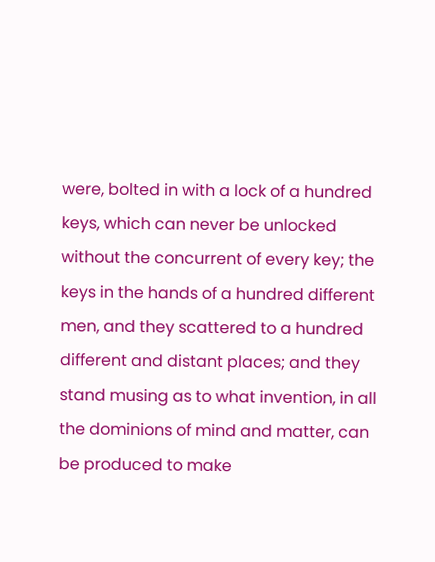were, bolted in with a lock of a hundred keys, which can never be unlocked without the concurrent of every key; the keys in the hands of a hundred different men, and they scattered to a hundred different and distant places; and they stand musing as to what invention, in all the dominions of mind and matter, can be produced to make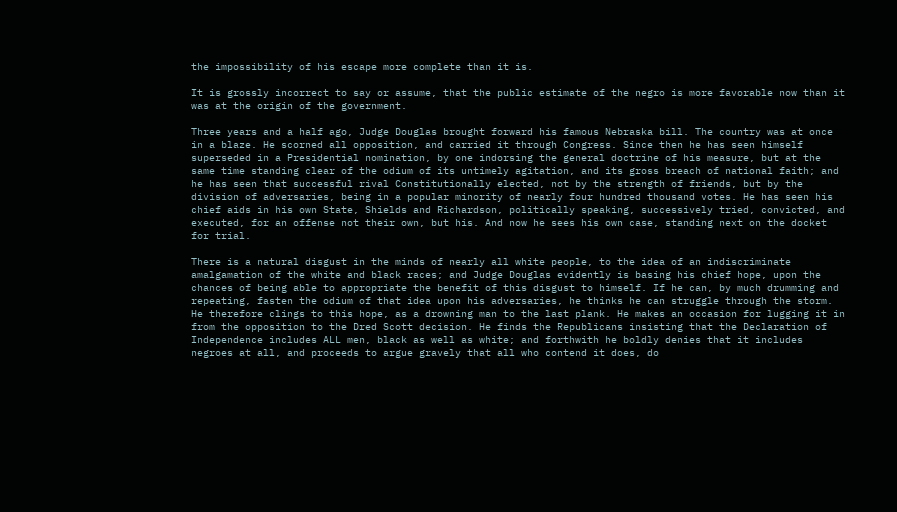the impossibility of his escape more complete than it is.

It is grossly incorrect to say or assume, that the public estimate of the negro is more favorable now than it was at the origin of the government.

Three years and a half ago, Judge Douglas brought forward his famous Nebraska bill. The country was at once in a blaze. He scorned all opposition, and carried it through Congress. Since then he has seen himself superseded in a Presidential nomination, by one indorsing the general doctrine of his measure, but at the same time standing clear of the odium of its untimely agitation, and its gross breach of national faith; and he has seen that successful rival Constitutionally elected, not by the strength of friends, but by the division of adversaries, being in a popular minority of nearly four hundred thousand votes. He has seen his chief aids in his own State, Shields and Richardson, politically speaking, successively tried, convicted, and executed, for an offense not their own, but his. And now he sees his own case, standing next on the docket for trial.

There is a natural disgust in the minds of nearly all white people, to the idea of an indiscriminate amalgamation of the white and black races; and Judge Douglas evidently is basing his chief hope, upon the chances of being able to appropriate the benefit of this disgust to himself. If he can, by much drumming and repeating, fasten the odium of that idea upon his adversaries, he thinks he can struggle through the storm. He therefore clings to this hope, as a drowning man to the last plank. He makes an occasion for lugging it in from the opposition to the Dred Scott decision. He finds the Republicans insisting that the Declaration of Independence includes ALL men, black as well as white; and forthwith he boldly denies that it includes negroes at all, and proceeds to argue gravely that all who contend it does, do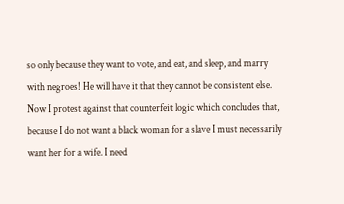so only because they want to vote, and eat, and sleep, and marry with negroes! He will have it that they cannot be consistent else. Now I protest against that counterfeit logic which concludes that, because I do not want a black woman for a slave I must necessarily want her for a wife. I need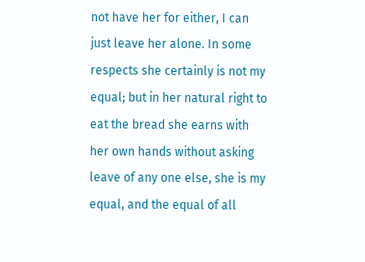not have her for either, I can just leave her alone. In some respects she certainly is not my equal; but in her natural right to eat the bread she earns with her own hands without asking leave of any one else, she is my equal, and the equal of all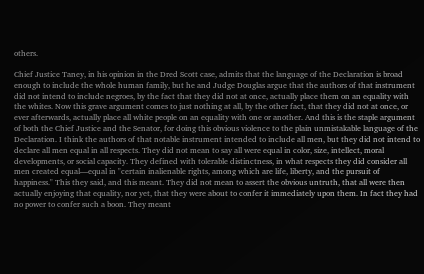others.

Chief Justice Taney, in his opinion in the Dred Scott case, admits that the language of the Declaration is broad enough to include the whole human family, but he and Judge Douglas argue that the authors of that instrument did not intend to include negroes, by the fact that they did not at once, actually place them on an equality with the whites. Now this grave argument comes to just nothing at all, by the other fact, that they did not at once, or ever afterwards, actually place all white people on an equality with one or another. And this is the staple argument of both the Chief Justice and the Senator, for doing this obvious violence to the plain unmistakable language of the Declaration. I think the authors of that notable instrument intended to include all men, but they did not intend to declare all men equal in all respects. They did not mean to say all were equal in color, size, intellect, moral developments, or social capacity. They defined with tolerable distinctness, in what respects they did consider all men created equal—equal in "certain inalienable rights, among which are life, liberty, and the pursuit of happiness." This they said, and this meant. They did not mean to assert the obvious untruth, that all were then actually enjoying that equality, nor yet, that they were about to confer it immediately upon them. In fact they had no power to confer such a boon. They meant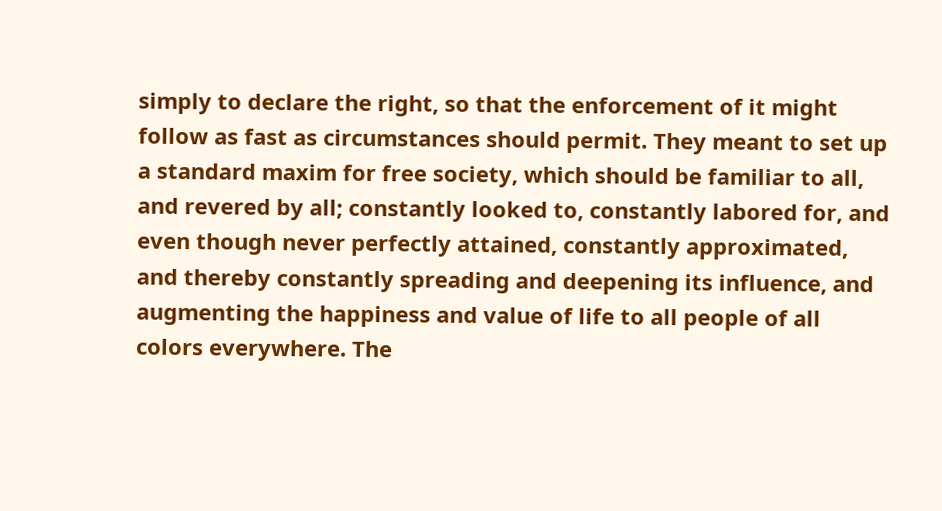simply to declare the right, so that the enforcement of it might follow as fast as circumstances should permit. They meant to set up a standard maxim for free society, which should be familiar to all, and revered by all; constantly looked to, constantly labored for, and even though never perfectly attained, constantly approximated, and thereby constantly spreading and deepening its influence, and augmenting the happiness and value of life to all people of all colors everywhere. The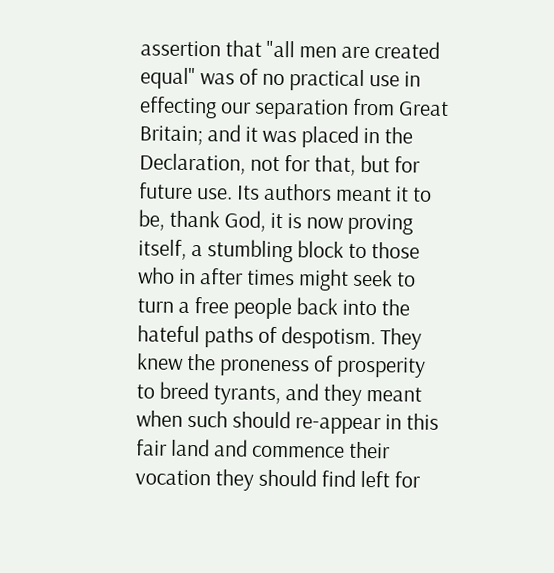assertion that "all men are created equal" was of no practical use in effecting our separation from Great Britain; and it was placed in the Declaration, not for that, but for future use. Its authors meant it to be, thank God, it is now proving itself, a stumbling block to those who in after times might seek to turn a free people back into the hateful paths of despotism. They knew the proneness of prosperity to breed tyrants, and they meant when such should re-appear in this fair land and commence their vocation they should find left for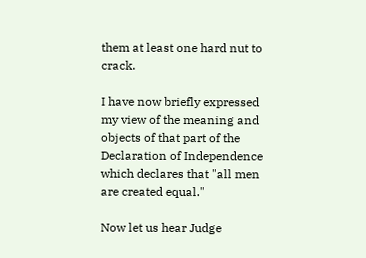them at least one hard nut to crack.

I have now briefly expressed my view of the meaning and objects of that part of the Declaration of Independence which declares that "all men are created equal."

Now let us hear Judge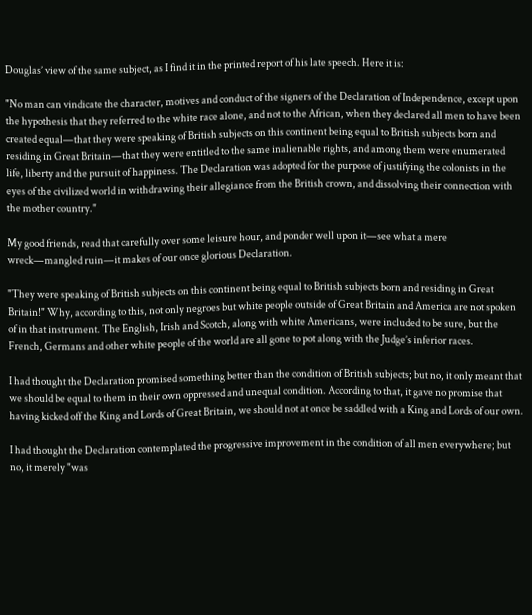Douglas’ view of the same subject, as I find it in the printed report of his late speech. Here it is:

"No man can vindicate the character, motives and conduct of the signers of the Declaration of Independence, except upon the hypothesis that they referred to the white race alone, and not to the African, when they declared all men to have been created equal—that they were speaking of British subjects on this continent being equal to British subjects born and residing in Great Britain—that they were entitled to the same inalienable rights, and among them were enumerated life, liberty and the pursuit of happiness. The Declaration was adopted for the purpose of justifying the colonists in the eyes of the civilized world in withdrawing their allegiance from the British crown, and dissolving their connection with the mother country."

My good friends, read that carefully over some leisure hour, and ponder well upon it—see what a mere wreck—mangled ruin—it makes of our once glorious Declaration.

"They were speaking of British subjects on this continent being equal to British subjects born and residing in Great Britain!" Why, according to this, not only negroes but white people outside of Great Britain and America are not spoken of in that instrument. The English, Irish and Scotch, along with white Americans, were included to be sure, but the French, Germans and other white people of the world are all gone to pot along with the Judge’s inferior races.

I had thought the Declaration promised something better than the condition of British subjects; but no, it only meant that we should be equal to them in their own oppressed and unequal condition. According to that, it gave no promise that having kicked off the King and Lords of Great Britain, we should not at once be saddled with a King and Lords of our own.

I had thought the Declaration contemplated the progressive improvement in the condition of all men everywhere; but no, it merely "was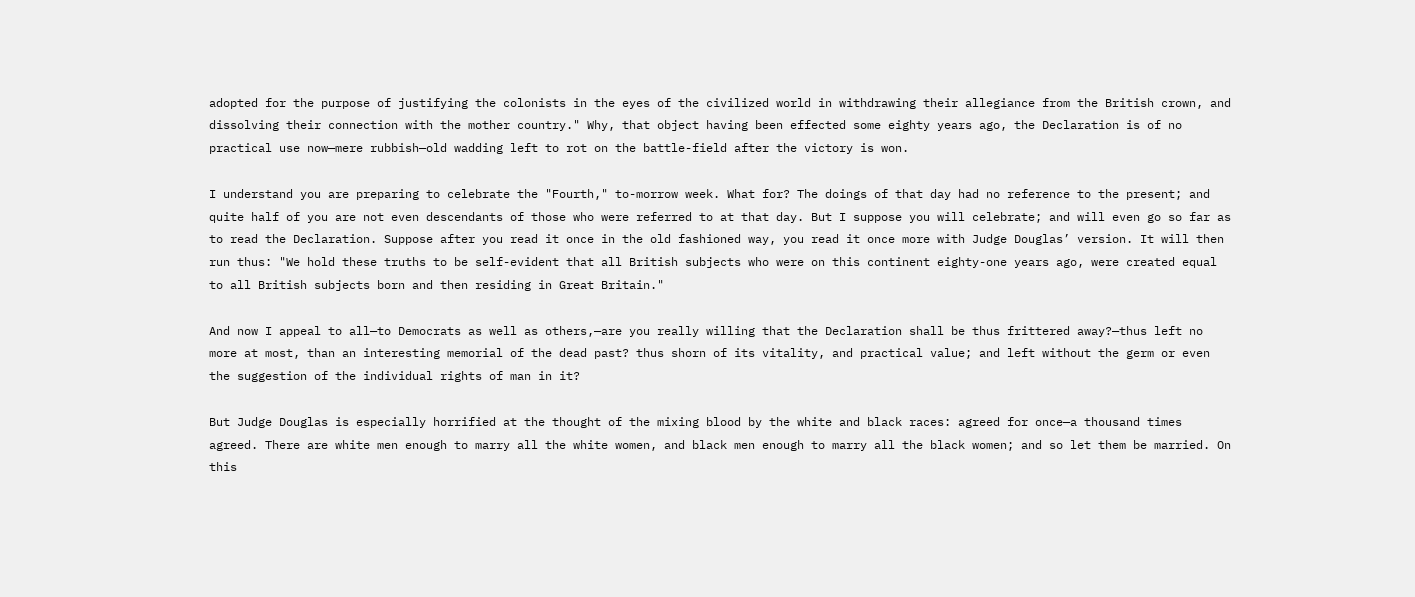adopted for the purpose of justifying the colonists in the eyes of the civilized world in withdrawing their allegiance from the British crown, and dissolving their connection with the mother country." Why, that object having been effected some eighty years ago, the Declaration is of no practical use now—mere rubbish—old wadding left to rot on the battle-field after the victory is won.

I understand you are preparing to celebrate the "Fourth," to-morrow week. What for? The doings of that day had no reference to the present; and quite half of you are not even descendants of those who were referred to at that day. But I suppose you will celebrate; and will even go so far as to read the Declaration. Suppose after you read it once in the old fashioned way, you read it once more with Judge Douglas’ version. It will then run thus: "We hold these truths to be self-evident that all British subjects who were on this continent eighty-one years ago, were created equal to all British subjects born and then residing in Great Britain."

And now I appeal to all—to Democrats as well as others,—are you really willing that the Declaration shall be thus frittered away?—thus left no more at most, than an interesting memorial of the dead past? thus shorn of its vitality, and practical value; and left without the germ or even the suggestion of the individual rights of man in it?

But Judge Douglas is especially horrified at the thought of the mixing blood by the white and black races: agreed for once—a thousand times agreed. There are white men enough to marry all the white women, and black men enough to marry all the black women; and so let them be married. On this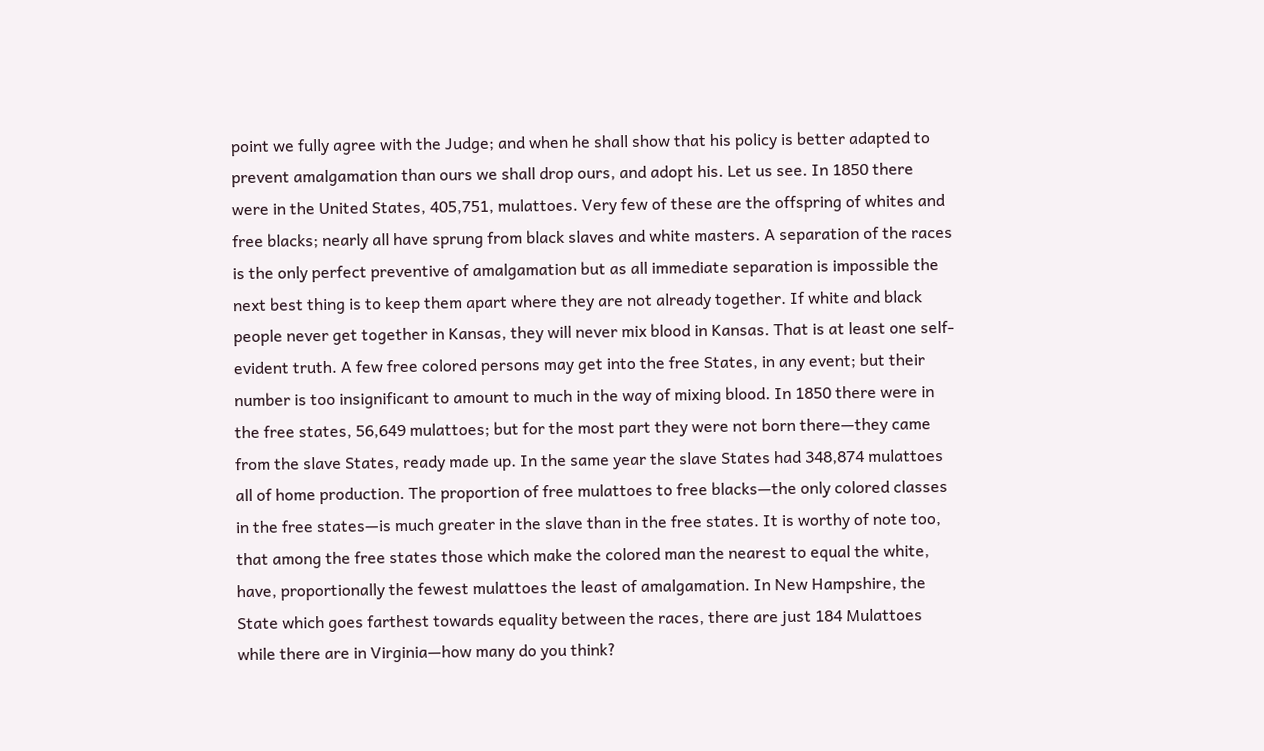point we fully agree with the Judge; and when he shall show that his policy is better adapted to prevent amalgamation than ours we shall drop ours, and adopt his. Let us see. In 1850 there were in the United States, 405,751, mulattoes. Very few of these are the offspring of whites and free blacks; nearly all have sprung from black slaves and white masters. A separation of the races is the only perfect preventive of amalgamation but as all immediate separation is impossible the next best thing is to keep them apart where they are not already together. If white and black people never get together in Kansas, they will never mix blood in Kansas. That is at least one self-evident truth. A few free colored persons may get into the free States, in any event; but their number is too insignificant to amount to much in the way of mixing blood. In 1850 there were in the free states, 56,649 mulattoes; but for the most part they were not born there—they came from the slave States, ready made up. In the same year the slave States had 348,874 mulattoes all of home production. The proportion of free mulattoes to free blacks—the only colored classes in the free states—is much greater in the slave than in the free states. It is worthy of note too, that among the free states those which make the colored man the nearest to equal the white, have, proportionally the fewest mulattoes the least of amalgamation. In New Hampshire, the State which goes farthest towards equality between the races, there are just 184 Mulattoes while there are in Virginia—how many do you think?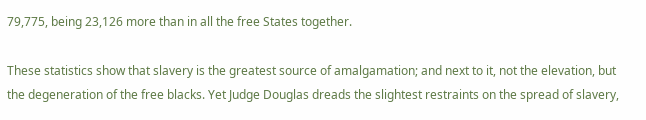79,775, being 23,126 more than in all the free States together.

These statistics show that slavery is the greatest source of amalgamation; and next to it, not the elevation, but the degeneration of the free blacks. Yet Judge Douglas dreads the slightest restraints on the spread of slavery,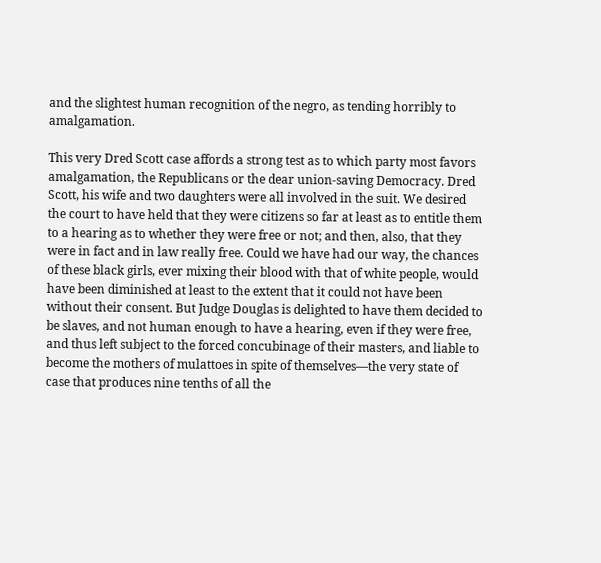and the slightest human recognition of the negro, as tending horribly to amalgamation.

This very Dred Scott case affords a strong test as to which party most favors amalgamation, the Republicans or the dear union-saving Democracy. Dred Scott, his wife and two daughters were all involved in the suit. We desired the court to have held that they were citizens so far at least as to entitle them to a hearing as to whether they were free or not; and then, also, that they were in fact and in law really free. Could we have had our way, the chances of these black girls, ever mixing their blood with that of white people, would have been diminished at least to the extent that it could not have been without their consent. But Judge Douglas is delighted to have them decided to be slaves, and not human enough to have a hearing, even if they were free, and thus left subject to the forced concubinage of their masters, and liable to become the mothers of mulattoes in spite of themselves—the very state of case that produces nine tenths of all the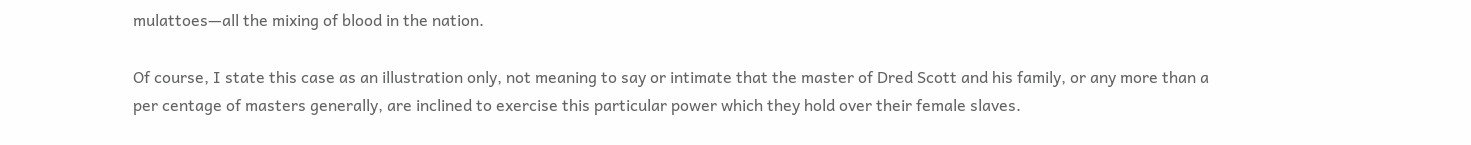mulattoes—all the mixing of blood in the nation.

Of course, I state this case as an illustration only, not meaning to say or intimate that the master of Dred Scott and his family, or any more than a per centage of masters generally, are inclined to exercise this particular power which they hold over their female slaves.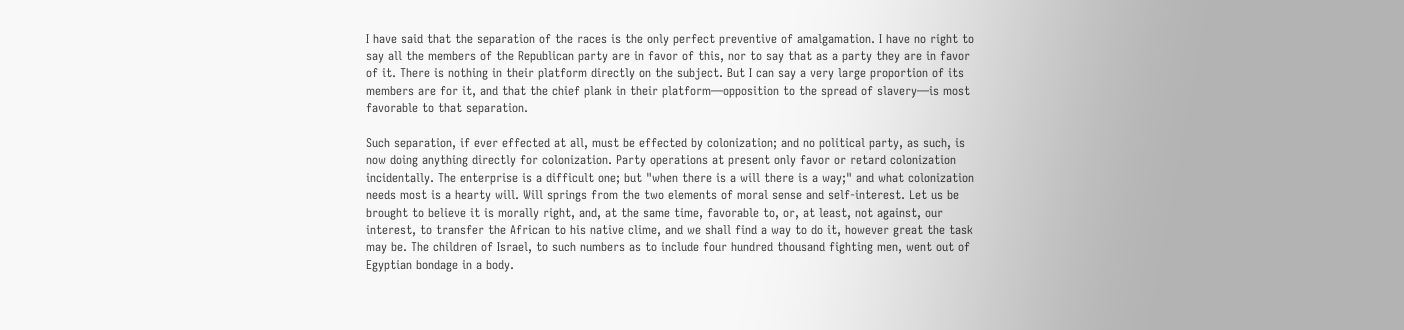I have said that the separation of the races is the only perfect preventive of amalgamation. I have no right to say all the members of the Republican party are in favor of this, nor to say that as a party they are in favor of it. There is nothing in their platform directly on the subject. But I can say a very large proportion of its members are for it, and that the chief plank in their platform—opposition to the spread of slavery—is most favorable to that separation.

Such separation, if ever effected at all, must be effected by colonization; and no political party, as such, is now doing anything directly for colonization. Party operations at present only favor or retard colonization incidentally. The enterprise is a difficult one; but "when there is a will there is a way;" and what colonization needs most is a hearty will. Will springs from the two elements of moral sense and self-interest. Let us be brought to believe it is morally right, and, at the same time, favorable to, or, at least, not against, our interest, to transfer the African to his native clime, and we shall find a way to do it, however great the task may be. The children of Israel, to such numbers as to include four hundred thousand fighting men, went out of Egyptian bondage in a body.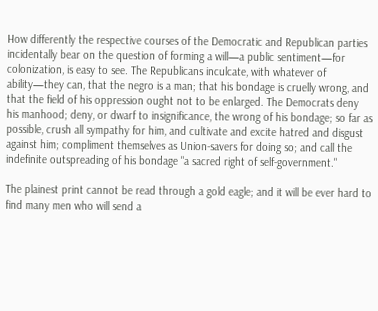How differently the respective courses of the Democratic and Republican parties incidentally bear on the question of forming a will—a public sentiment—for colonization, is easy to see. The Republicans inculcate, with whatever of ability—they can, that the negro is a man; that his bondage is cruelly wrong, and that the field of his oppression ought not to be enlarged. The Democrats deny his manhood; deny, or dwarf to insignificance, the wrong of his bondage; so far as possible, crush all sympathy for him, and cultivate and excite hatred and disgust against him; compliment themselves as Union-savers for doing so; and call the indefinite outspreading of his bondage "a sacred right of self-government."

The plainest print cannot be read through a gold eagle; and it will be ever hard to find many men who will send a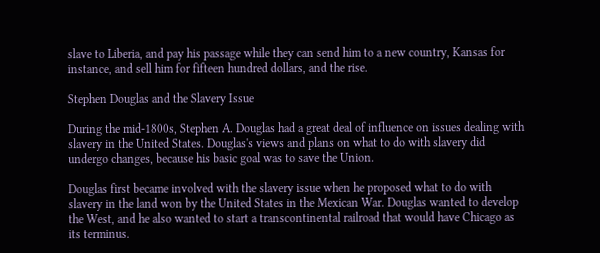slave to Liberia, and pay his passage while they can send him to a new country, Kansas for instance, and sell him for fifteen hundred dollars, and the rise.

Stephen Douglas and the Slavery Issue

During the mid-1800s, Stephen A. Douglas had a great deal of influence on issues dealing with slavery in the United States. Douglas's views and plans on what to do with slavery did undergo changes, because his basic goal was to save the Union.

Douglas first became involved with the slavery issue when he proposed what to do with slavery in the land won by the United States in the Mexican War. Douglas wanted to develop the West, and he also wanted to start a transcontinental railroad that would have Chicago as its terminus.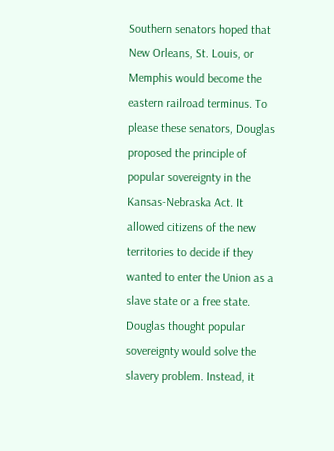Southern senators hoped that New Orleans, St. Louis, or Memphis would become the eastern railroad terminus. To please these senators, Douglas proposed the principle of popular sovereignty in the Kansas-Nebraska Act. It allowed citizens of the new territories to decide if they wanted to enter the Union as a slave state or a free state. Douglas thought popular sovereignty would solve the slavery problem. Instead, it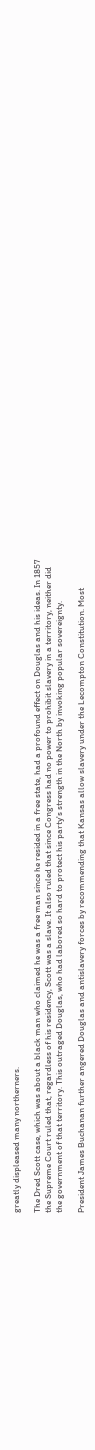greatly displeased many northerners.

The Dred Scott case, which was about a black man who claimed he was a free man since he resided in a free state, had a profound effect on Douglas and his ideas. In 1857 the Supreme Court ruled that, regardless of his residency, Scott was a slave. It also ruled that since Congress had no power to prohibit slavery in a territory, neither did the government of that territory. This outraged Douglas, who had labored so hard to protect his party's strength in the North by invoking popular sovereignty.

President James Buchanan further angered Douglas and antislavery forces by recommending that Kansas allow slavery under the Lecompton Constitution. Most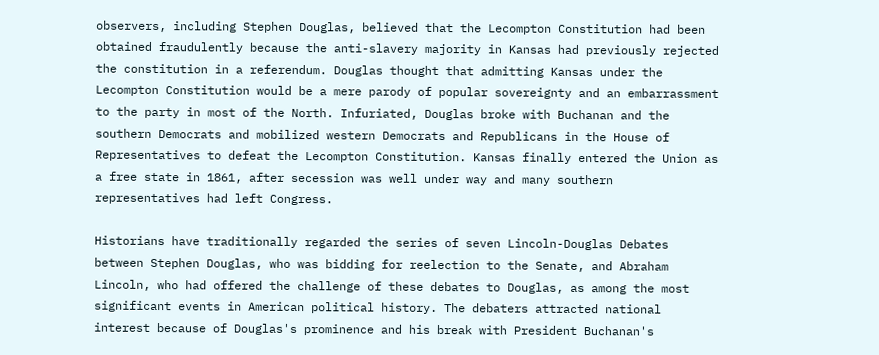observers, including Stephen Douglas, believed that the Lecompton Constitution had been obtained fraudulently because the anti-slavery majority in Kansas had previously rejected the constitution in a referendum. Douglas thought that admitting Kansas under the Lecompton Constitution would be a mere parody of popular sovereignty and an embarrassment to the party in most of the North. Infuriated, Douglas broke with Buchanan and the southern Democrats and mobilized western Democrats and Republicans in the House of Representatives to defeat the Lecompton Constitution. Kansas finally entered the Union as a free state in 1861, after secession was well under way and many southern representatives had left Congress.

Historians have traditionally regarded the series of seven Lincoln-Douglas Debates between Stephen Douglas, who was bidding for reelection to the Senate, and Abraham Lincoln, who had offered the challenge of these debates to Douglas, as among the most significant events in American political history. The debaters attracted national interest because of Douglas's prominence and his break with President Buchanan's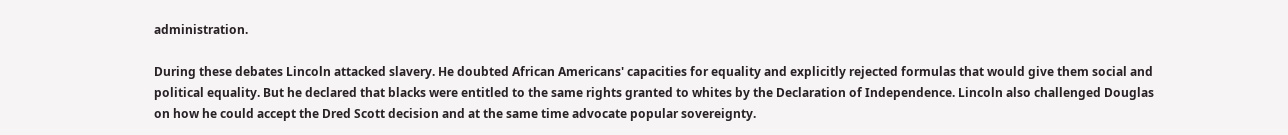administration.

During these debates Lincoln attacked slavery. He doubted African Americans' capacities for equality and explicitly rejected formulas that would give them social and political equality. But he declared that blacks were entitled to the same rights granted to whites by the Declaration of Independence. Lincoln also challenged Douglas on how he could accept the Dred Scott decision and at the same time advocate popular sovereignty.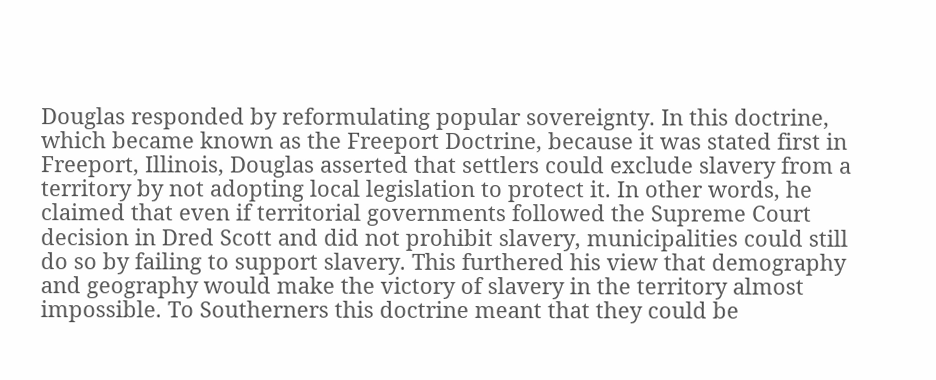Douglas responded by reformulating popular sovereignty. In this doctrine, which became known as the Freeport Doctrine, because it was stated first in Freeport, Illinois, Douglas asserted that settlers could exclude slavery from a territory by not adopting local legislation to protect it. In other words, he claimed that even if territorial governments followed the Supreme Court decision in Dred Scott and did not prohibit slavery, municipalities could still do so by failing to support slavery. This furthered his view that demography and geography would make the victory of slavery in the territory almost impossible. To Southerners this doctrine meant that they could be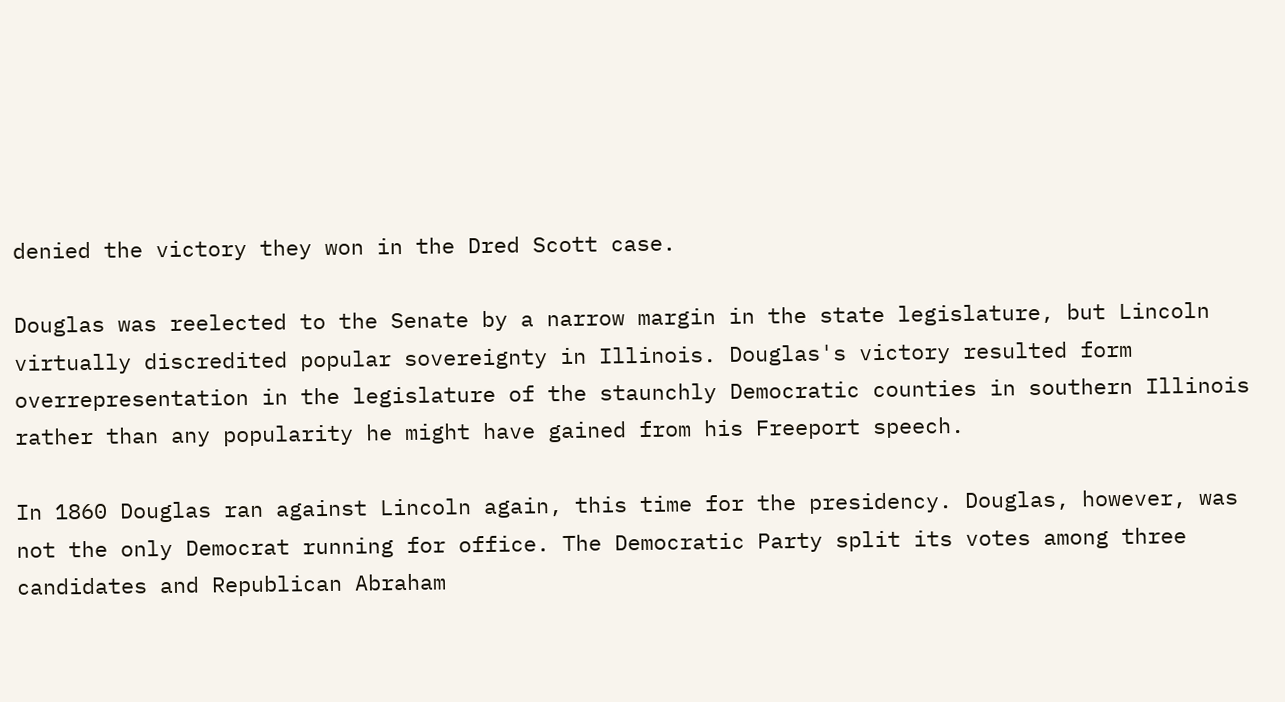denied the victory they won in the Dred Scott case.

Douglas was reelected to the Senate by a narrow margin in the state legislature, but Lincoln virtually discredited popular sovereignty in Illinois. Douglas's victory resulted form overrepresentation in the legislature of the staunchly Democratic counties in southern Illinois rather than any popularity he might have gained from his Freeport speech.

In 1860 Douglas ran against Lincoln again, this time for the presidency. Douglas, however, was not the only Democrat running for office. The Democratic Party split its votes among three candidates and Republican Abraham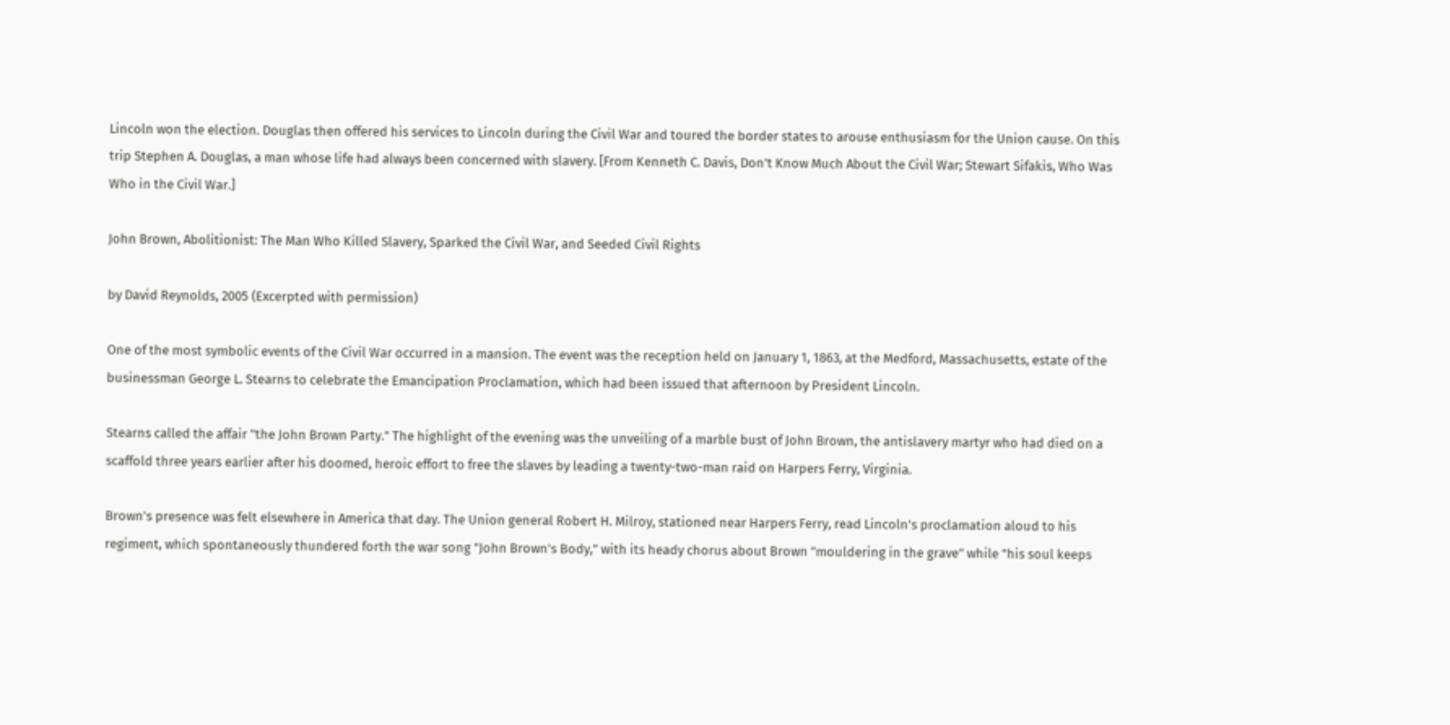Lincoln won the election. Douglas then offered his services to Lincoln during the Civil War and toured the border states to arouse enthusiasm for the Union cause. On this trip Stephen A. Douglas, a man whose life had always been concerned with slavery. [From Kenneth C. Davis, Don't Know Much About the Civil War; Stewart Sifakis, Who Was Who in the Civil War.]

John Brown, Abolitionist: The Man Who Killed Slavery, Sparked the Civil War, and Seeded Civil Rights

by David Reynolds, 2005 (Excerpted with permission)

One of the most symbolic events of the Civil War occurred in a mansion. The event was the reception held on January 1, 1863, at the Medford, Massachusetts, estate of the businessman George L. Stearns to celebrate the Emancipation Proclamation, which had been issued that afternoon by President Lincoln.

Stearns called the affair "the John Brown Party." The highlight of the evening was the unveiling of a marble bust of John Brown, the antislavery martyr who had died on a scaffold three years earlier after his doomed, heroic effort to free the slaves by leading a twenty-two-man raid on Harpers Ferry, Virginia.

Brown's presence was felt elsewhere in America that day. The Union general Robert H. Milroy, stationed near Harpers Ferry, read Lincoln's proclamation aloud to his regiment, which spontaneously thundered forth the war song "John Brown's Body," with its heady chorus about Brown "mouldering in the grave" while "his soul keeps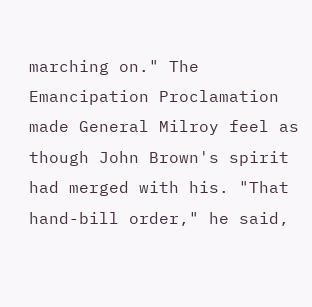marching on." The Emancipation Proclamation made General Milroy feel as though John Brown's spirit had merged with his. "That hand-bill order," he said,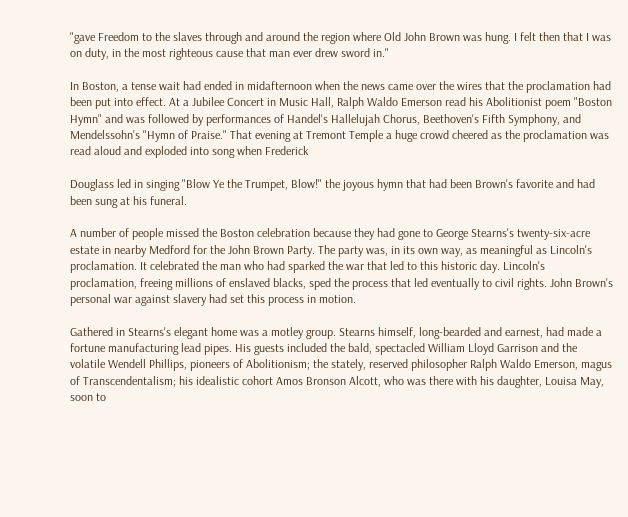"gave Freedom to the slaves through and around the region where Old John Brown was hung. I felt then that I was on duty, in the most righteous cause that man ever drew sword in."

In Boston, a tense wait had ended in midafternoon when the news came over the wires that the proclamation had been put into effect. At a Jubilee Concert in Music Hall, Ralph Waldo Emerson read his Abolitionist poem "Boston Hymn" and was followed by performances of Handel's Hallelujah Chorus, Beethoven's Fifth Symphony, and Mendelssohn's "Hymn of Praise." That evening at Tremont Temple a huge crowd cheered as the proclamation was read aloud and exploded into song when Frederick

Douglass led in singing "Blow Ye the Trumpet, Blow!" the joyous hymn that had been Brown's favorite and had been sung at his funeral.

A number of people missed the Boston celebration because they had gone to George Stearns's twenty-six-acre estate in nearby Medford for the John Brown Party. The party was, in its own way, as meaningful as Lincoln's proclamation. It celebrated the man who had sparked the war that led to this historic day. Lincoln's proclamation, freeing millions of enslaved blacks, sped the process that led eventually to civil rights. John Brown's personal war against slavery had set this process in motion.

Gathered in Stearns's elegant home was a motley group. Stearns himself, long-bearded and earnest, had made a fortune manufacturing lead pipes. His guests included the bald, spectacled William Lloyd Garrison and the volatile Wendell Phillips, pioneers of Abolitionism; the stately, reserved philosopher Ralph Waldo Emerson, magus of Transcendentalism; his idealistic cohort Amos Bronson Alcott, who was there with his daughter, Louisa May, soon to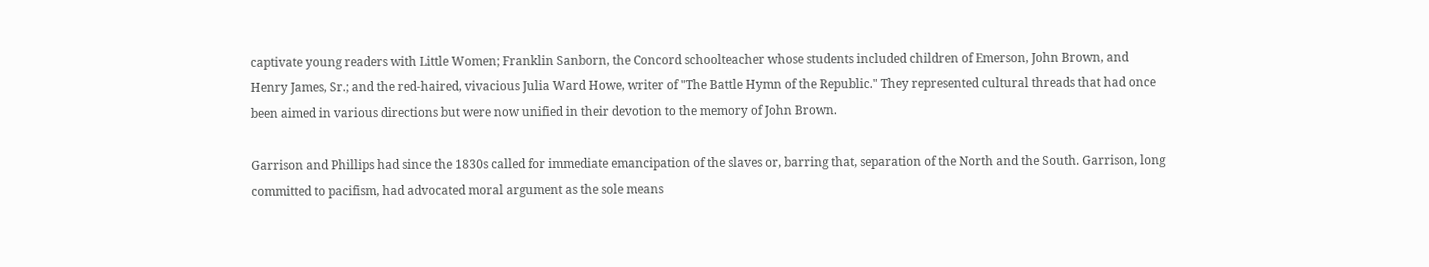captivate young readers with Little Women; Franklin Sanborn, the Concord schoolteacher whose students included children of Emerson, John Brown, and Henry James, Sr.; and the red-haired, vivacious Julia Ward Howe, writer of "The Battle Hymn of the Republic." They represented cultural threads that had once been aimed in various directions but were now unified in their devotion to the memory of John Brown.

Garrison and Phillips had since the 1830s called for immediate emancipation of the slaves or, barring that, separation of the North and the South. Garrison, long committed to pacifism, had advocated moral argument as the sole means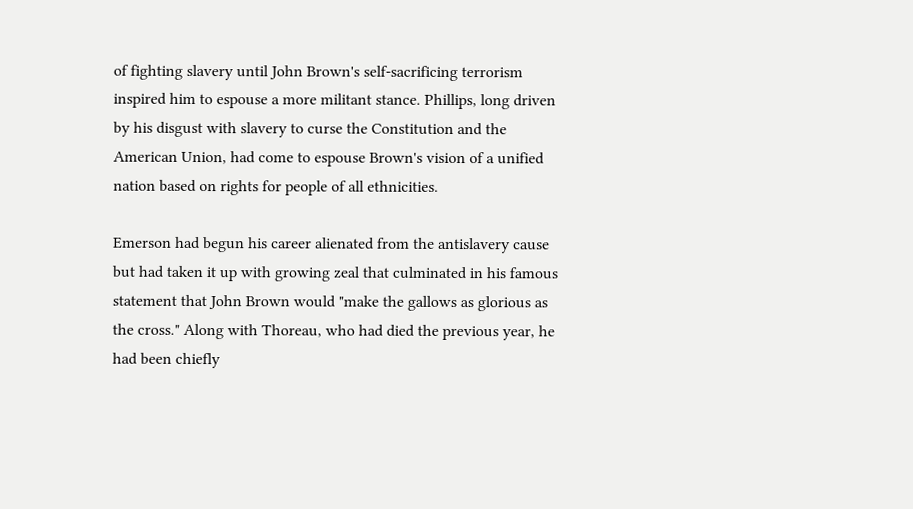of fighting slavery until John Brown's self-sacrificing terrorism inspired him to espouse a more militant stance. Phillips, long driven by his disgust with slavery to curse the Constitution and the American Union, had come to espouse Brown's vision of a unified nation based on rights for people of all ethnicities.

Emerson had begun his career alienated from the antislavery cause but had taken it up with growing zeal that culminated in his famous statement that John Brown would "make the gallows as glorious as the cross." Along with Thoreau, who had died the previous year, he had been chiefly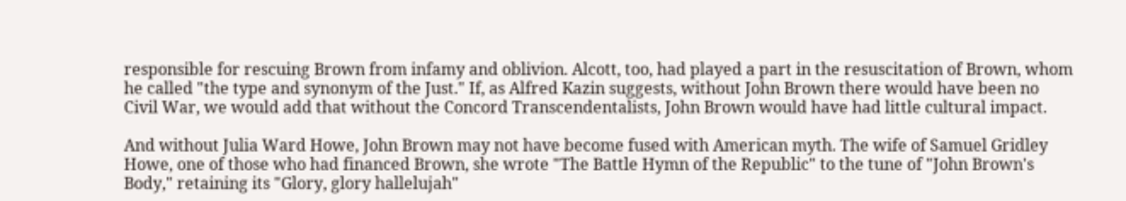responsible for rescuing Brown from infamy and oblivion. Alcott, too, had played a part in the resuscitation of Brown, whom he called "the type and synonym of the Just." If, as Alfred Kazin suggests, without John Brown there would have been no Civil War, we would add that without the Concord Transcendentalists, John Brown would have had little cultural impact.

And without Julia Ward Howe, John Brown may not have become fused with American myth. The wife of Samuel Gridley Howe, one of those who had financed Brown, she wrote "The Battle Hymn of the Republic" to the tune of "John Brown's Body," retaining its "Glory, glory hallelujah"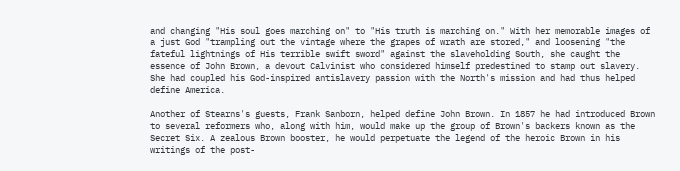and changing "His soul goes marching on" to "His truth is marching on." With her memorable images of a just God "trampling out the vintage where the grapes of wrath are stored," and loosening "the fateful lightnings of His terrible swift sword" against the slaveholding South, she caught the essence of John Brown, a devout Calvinist who considered himself predestined to stamp out slavery. She had coupled his God-inspired antislavery passion with the North's mission and had thus helped define America.

Another of Stearns's guests, Frank Sanborn, helped define John Brown. In 1857 he had introduced Brown to several reformers who, along with him, would make up the group of Brown's backers known as the Secret Six. A zealous Brown booster, he would perpetuate the legend of the heroic Brown in his writings of the post-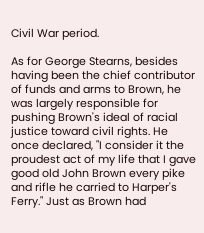Civil War period.

As for George Stearns, besides having been the chief contributor of funds and arms to Brown, he was largely responsible for pushing Brown's ideal of racial justice toward civil rights. He once declared, "I consider it the proudest act of my life that I gave good old John Brown every pike and rifle he carried to Harper's Ferry." Just as Brown had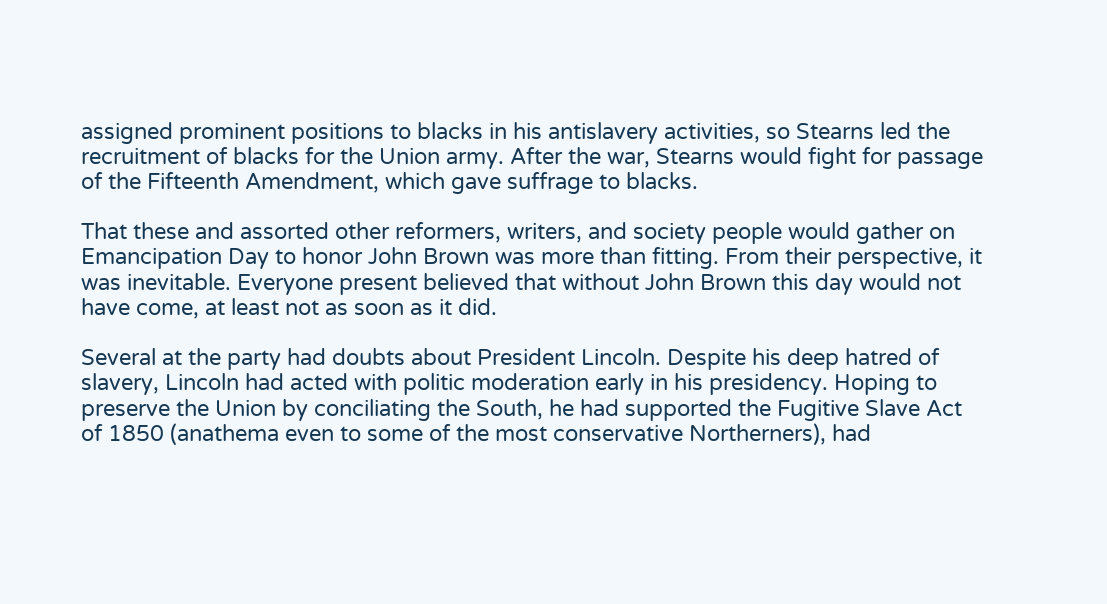assigned prominent positions to blacks in his antislavery activities, so Stearns led the recruitment of blacks for the Union army. After the war, Stearns would fight for passage of the Fifteenth Amendment, which gave suffrage to blacks.

That these and assorted other reformers, writers, and society people would gather on Emancipation Day to honor John Brown was more than fitting. From their perspective, it was inevitable. Everyone present believed that without John Brown this day would not have come, at least not as soon as it did.

Several at the party had doubts about President Lincoln. Despite his deep hatred of slavery, Lincoln had acted with politic moderation early in his presidency. Hoping to preserve the Union by conciliating the South, he had supported the Fugitive Slave Act of 1850 (anathema even to some of the most conservative Northerners), had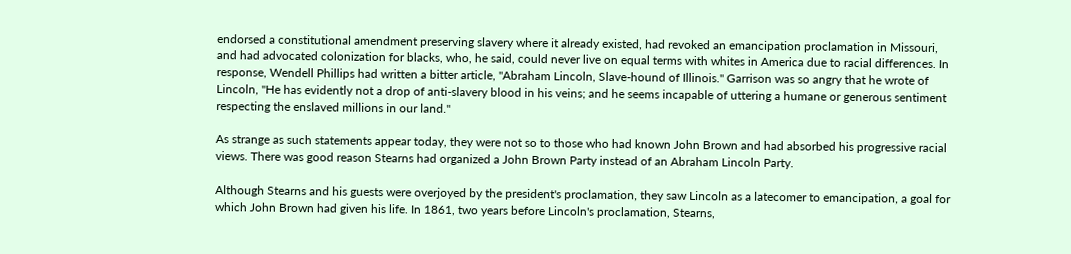endorsed a constitutional amendment preserving slavery where it already existed, had revoked an emancipation proclamation in Missouri, and had advocated colonization for blacks, who, he said, could never live on equal terms with whites in America due to racial differences. In response, Wendell Phillips had written a bitter article, "Abraham Lincoln, Slave-hound of Illinois." Garrison was so angry that he wrote of Lincoln, "He has evidently not a drop of anti-slavery blood in his veins; and he seems incapable of uttering a humane or generous sentiment respecting the enslaved millions in our land."

As strange as such statements appear today, they were not so to those who had known John Brown and had absorbed his progressive racial views. There was good reason Stearns had organized a John Brown Party instead of an Abraham Lincoln Party.

Although Stearns and his guests were overjoyed by the president's proclamation, they saw Lincoln as a latecomer to emancipation, a goal for which John Brown had given his life. In 1861, two years before Lincoln's proclamation, Stearns,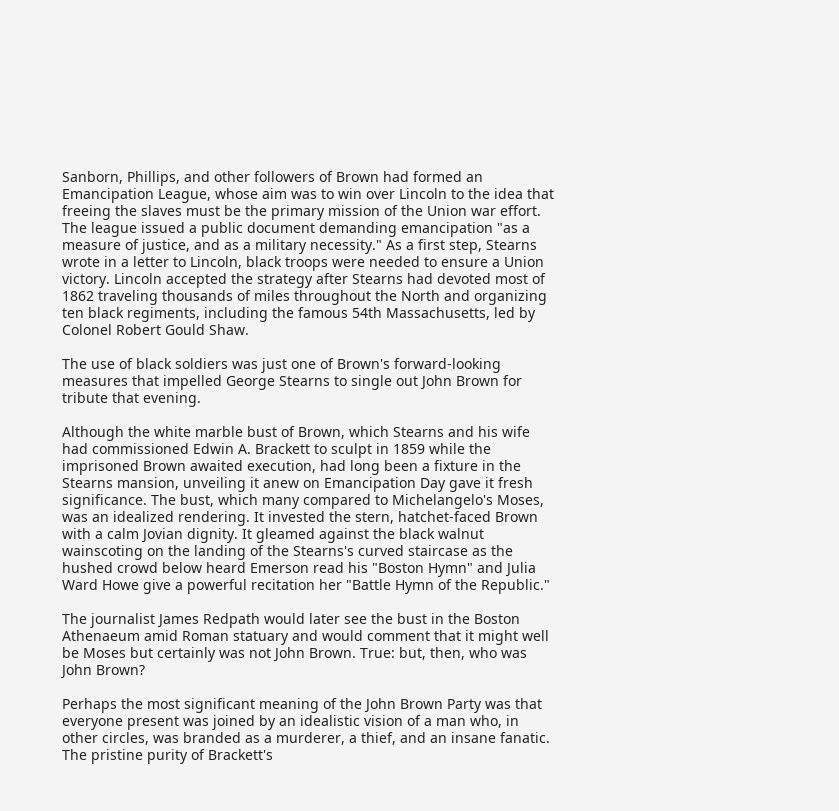Sanborn, Phillips, and other followers of Brown had formed an Emancipation League, whose aim was to win over Lincoln to the idea that freeing the slaves must be the primary mission of the Union war effort. The league issued a public document demanding emancipation "as a measure of justice, and as a military necessity." As a first step, Stearns wrote in a letter to Lincoln, black troops were needed to ensure a Union victory. Lincoln accepted the strategy after Stearns had devoted most of 1862 traveling thousands of miles throughout the North and organizing ten black regiments, including the famous 54th Massachusetts, led by Colonel Robert Gould Shaw.

The use of black soldiers was just one of Brown's forward-looking measures that impelled George Stearns to single out John Brown for tribute that evening.

Although the white marble bust of Brown, which Stearns and his wife had commissioned Edwin A. Brackett to sculpt in 1859 while the imprisoned Brown awaited execution, had long been a fixture in the Stearns mansion, unveiling it anew on Emancipation Day gave it fresh significance. The bust, which many compared to Michelangelo's Moses, was an idealized rendering. It invested the stern, hatchet-faced Brown with a calm Jovian dignity. It gleamed against the black walnut wainscoting on the landing of the Stearns's curved staircase as the hushed crowd below heard Emerson read his "Boston Hymn" and Julia Ward Howe give a powerful recitation her "Battle Hymn of the Republic."

The journalist James Redpath would later see the bust in the Boston Athenaeum amid Roman statuary and would comment that it might well be Moses but certainly was not John Brown. True: but, then, who was John Brown?

Perhaps the most significant meaning of the John Brown Party was that everyone present was joined by an idealistic vision of a man who, in other circles, was branded as a murderer, a thief, and an insane fanatic. The pristine purity of Brackett's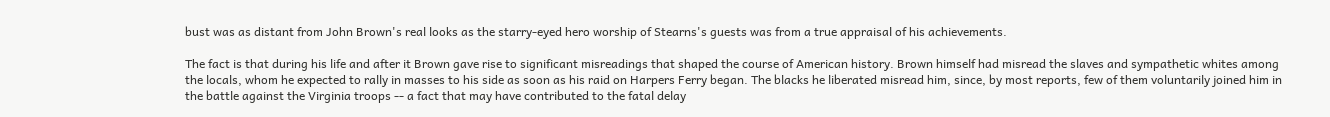bust was as distant from John Brown's real looks as the starry-eyed hero worship of Stearns's guests was from a true appraisal of his achievements.

The fact is that during his life and after it Brown gave rise to significant misreadings that shaped the course of American history. Brown himself had misread the slaves and sympathetic whites among the locals, whom he expected to rally in masses to his side as soon as his raid on Harpers Ferry began. The blacks he liberated misread him, since, by most reports, few of them voluntarily joined him in the battle against the Virginia troops -- a fact that may have contributed to the fatal delay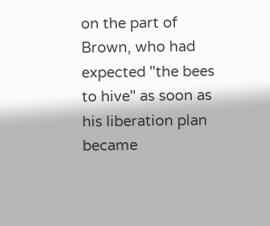on the part of Brown, who had expected "the bees to hive" as soon as his liberation plan became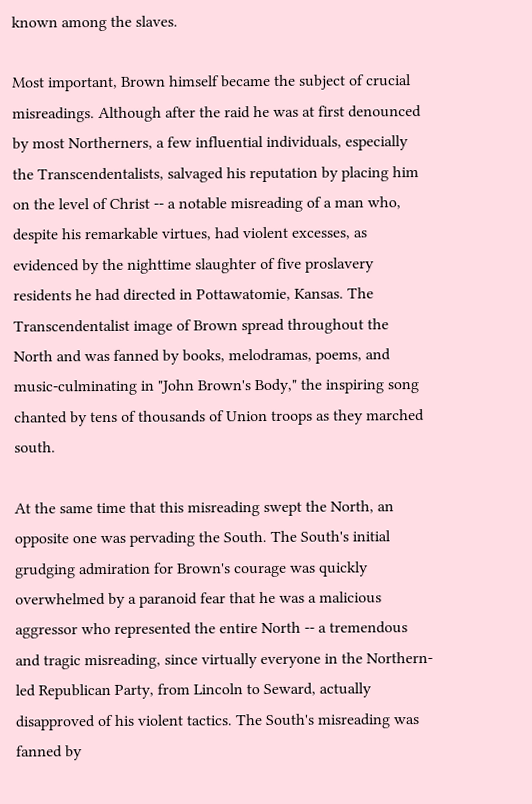known among the slaves.

Most important, Brown himself became the subject of crucial misreadings. Although after the raid he was at first denounced by most Northerners, a few influential individuals, especially the Transcendentalists, salvaged his reputation by placing him on the level of Christ -- a notable misreading of a man who, despite his remarkable virtues, had violent excesses, as evidenced by the nighttime slaughter of five proslavery residents he had directed in Pottawatomie, Kansas. The Transcendentalist image of Brown spread throughout the North and was fanned by books, melodramas, poems, and music-culminating in "John Brown's Body," the inspiring song chanted by tens of thousands of Union troops as they marched south.

At the same time that this misreading swept the North, an opposite one was pervading the South. The South's initial grudging admiration for Brown's courage was quickly overwhelmed by a paranoid fear that he was a malicious aggressor who represented the entire North -- a tremendous and tragic misreading, since virtually everyone in the Northern-led Republican Party, from Lincoln to Seward, actually disapproved of his violent tactics. The South's misreading was fanned by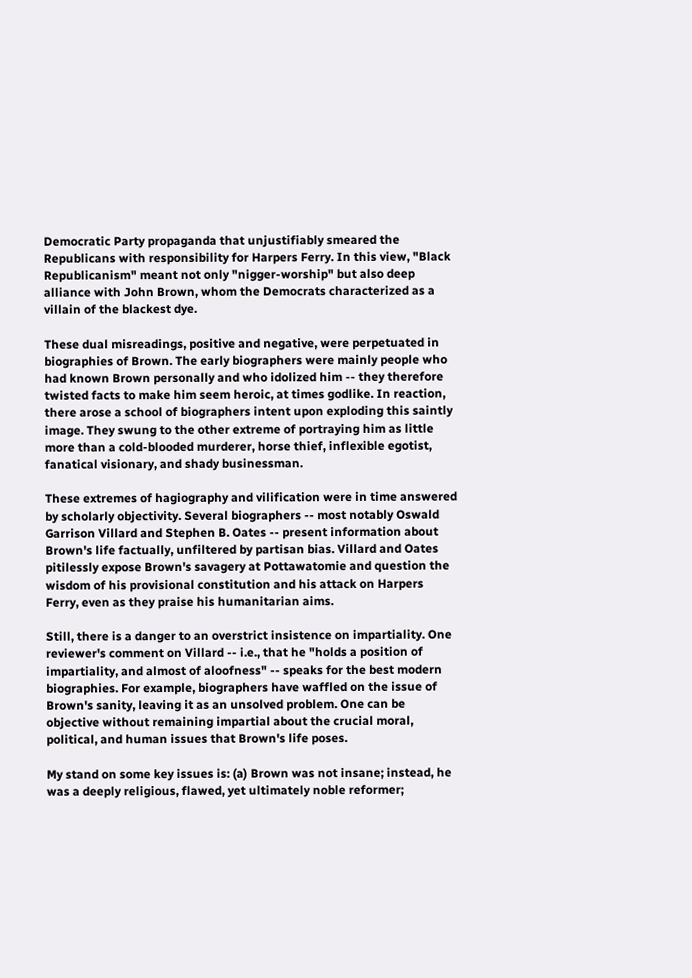Democratic Party propaganda that unjustifiably smeared the Republicans with responsibility for Harpers Ferry. In this view, "Black Republicanism" meant not only "nigger-worship" but also deep alliance with John Brown, whom the Democrats characterized as a villain of the blackest dye.

These dual misreadings, positive and negative, were perpetuated in biographies of Brown. The early biographers were mainly people who had known Brown personally and who idolized him -- they therefore twisted facts to make him seem heroic, at times godlike. In reaction, there arose a school of biographers intent upon exploding this saintly image. They swung to the other extreme of portraying him as little more than a cold-blooded murderer, horse thief, inflexible egotist, fanatical visionary, and shady businessman.

These extremes of hagiography and vilification were in time answered by scholarly objectivity. Several biographers -- most notably Oswald Garrison Villard and Stephen B. Oates -- present information about Brown's life factually, unfiltered by partisan bias. Villard and Oates pitilessly expose Brown's savagery at Pottawatomie and question the wisdom of his provisional constitution and his attack on Harpers Ferry, even as they praise his humanitarian aims.

Still, there is a danger to an overstrict insistence on impartiality. One reviewer's comment on Villard -- i.e., that he "holds a position of impartiality, and almost of aloofness" -- speaks for the best modern biographies. For example, biographers have waffled on the issue of Brown's sanity, leaving it as an unsolved problem. One can be objective without remaining impartial about the crucial moral, political, and human issues that Brown's life poses.

My stand on some key issues is: (a) Brown was not insane; instead, he was a deeply religious, flawed, yet ultimately noble reformer;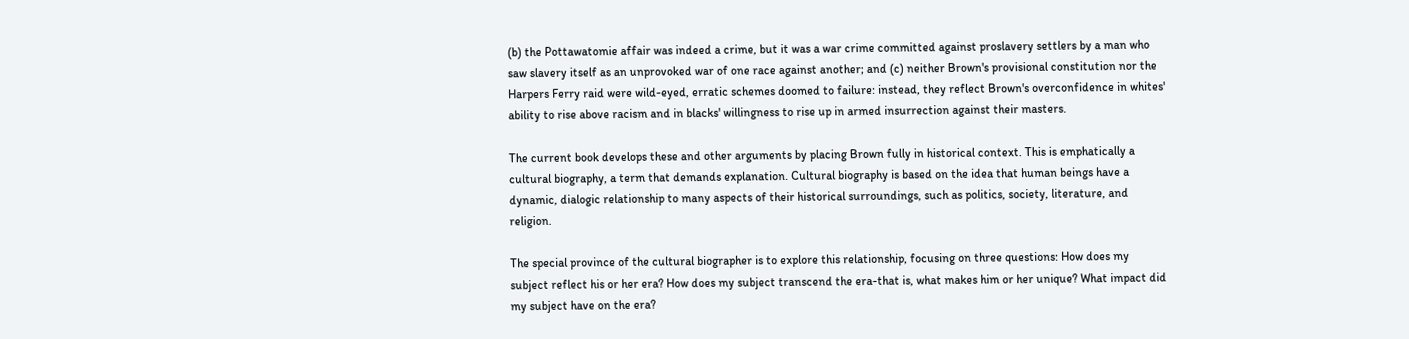(b) the Pottawatomie affair was indeed a crime, but it was a war crime committed against proslavery settlers by a man who saw slavery itself as an unprovoked war of one race against another; and (c) neither Brown's provisional constitution nor the Harpers Ferry raid were wild-eyed, erratic schemes doomed to failure: instead, they reflect Brown's overconfidence in whites' ability to rise above racism and in blacks' willingness to rise up in armed insurrection against their masters.

The current book develops these and other arguments by placing Brown fully in historical context. This is emphatically a cultural biography, a term that demands explanation. Cultural biography is based on the idea that human beings have a dynamic, dialogic relationship to many aspects of their historical surroundings, such as politics, society, literature, and religion.

The special province of the cultural biographer is to explore this relationship, focusing on three questions: How does my subject reflect his or her era? How does my subject transcend the era-that is, what makes him or her unique? What impact did my subject have on the era?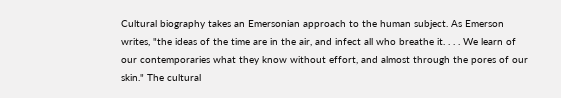Cultural biography takes an Emersonian approach to the human subject. As Emerson writes, "the ideas of the time are in the air, and infect all who breathe it. . . . We learn of our contemporaries what they know without effort, and almost through the pores of our skin." The cultural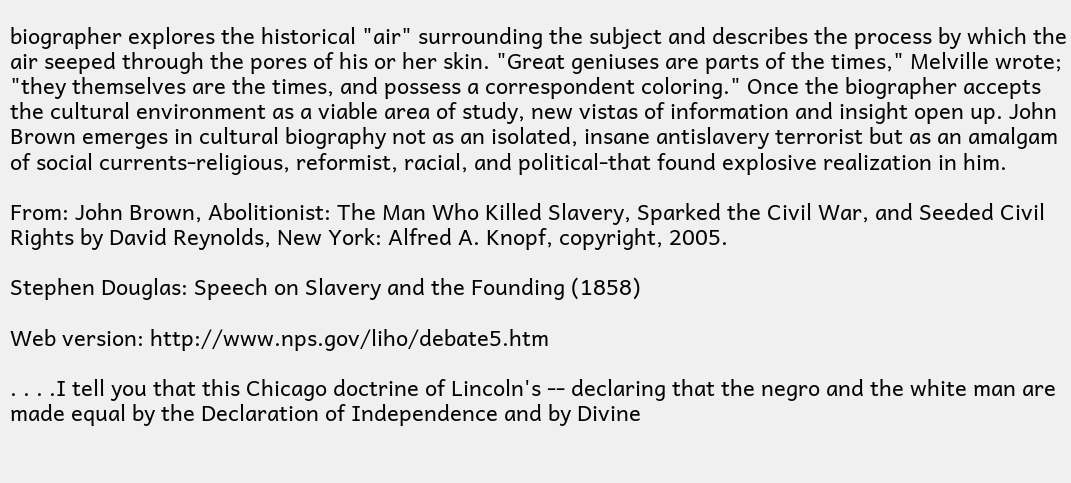biographer explores the historical "air" surrounding the subject and describes the process by which the air seeped through the pores of his or her skin. "Great geniuses are parts of the times," Melville wrote; "they themselves are the times, and possess a correspondent coloring." Once the biographer accepts the cultural environment as a viable area of study, new vistas of information and insight open up. John Brown emerges in cultural biography not as an isolated, insane antislavery terrorist but as an amalgam of social currents-religious, reformist, racial, and political-that found explosive realization in him.

From: John Brown, Abolitionist: The Man Who Killed Slavery, Sparked the Civil War, and Seeded Civil Rights by David Reynolds, New York: Alfred A. Knopf, copyright, 2005.

Stephen Douglas: Speech on Slavery and the Founding (1858)

Web version: http://www.nps.gov/liho/debate5.htm

. . . .I tell you that this Chicago doctrine of Lincoln's -- declaring that the negro and the white man are made equal by the Declaration of Independence and by Divine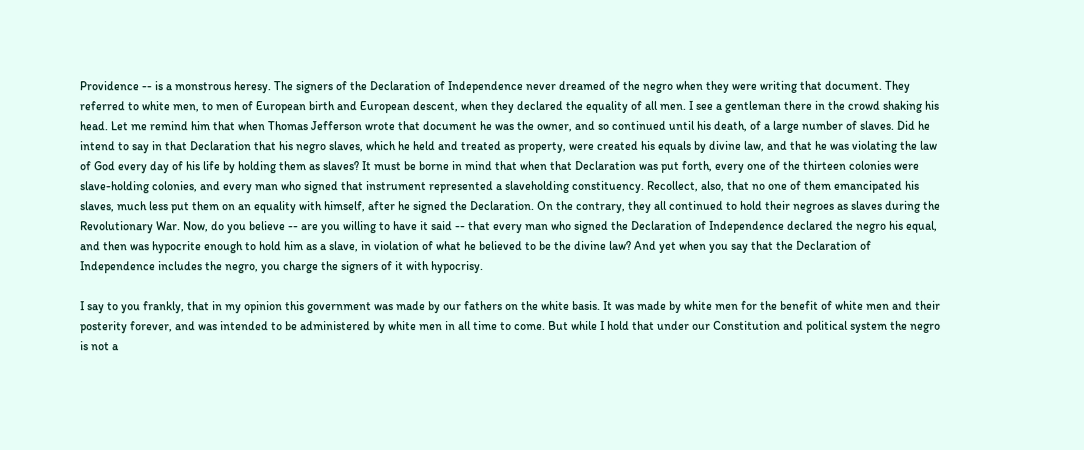Providence -- is a monstrous heresy. The signers of the Declaration of Independence never dreamed of the negro when they were writing that document. They referred to white men, to men of European birth and European descent, when they declared the equality of all men. I see a gentleman there in the crowd shaking his head. Let me remind him that when Thomas Jefferson wrote that document he was the owner, and so continued until his death, of a large number of slaves. Did he intend to say in that Declaration that his negro slaves, which he held and treated as property, were created his equals by divine law, and that he was violating the law of God every day of his life by holding them as slaves? It must be borne in mind that when that Declaration was put forth, every one of the thirteen colonies were slave-holding colonies, and every man who signed that instrument represented a slaveholding constituency. Recollect, also, that no one of them emancipated his slaves, much less put them on an equality with himself, after he signed the Declaration. On the contrary, they all continued to hold their negroes as slaves during the Revolutionary War. Now, do you believe -- are you willing to have it said -- that every man who signed the Declaration of Independence declared the negro his equal, and then was hypocrite enough to hold him as a slave, in violation of what he believed to be the divine law? And yet when you say that the Declaration of Independence includes the negro, you charge the signers of it with hypocrisy.

I say to you frankly, that in my opinion this government was made by our fathers on the white basis. It was made by white men for the benefit of white men and their posterity forever, and was intended to be administered by white men in all time to come. But while I hold that under our Constitution and political system the negro is not a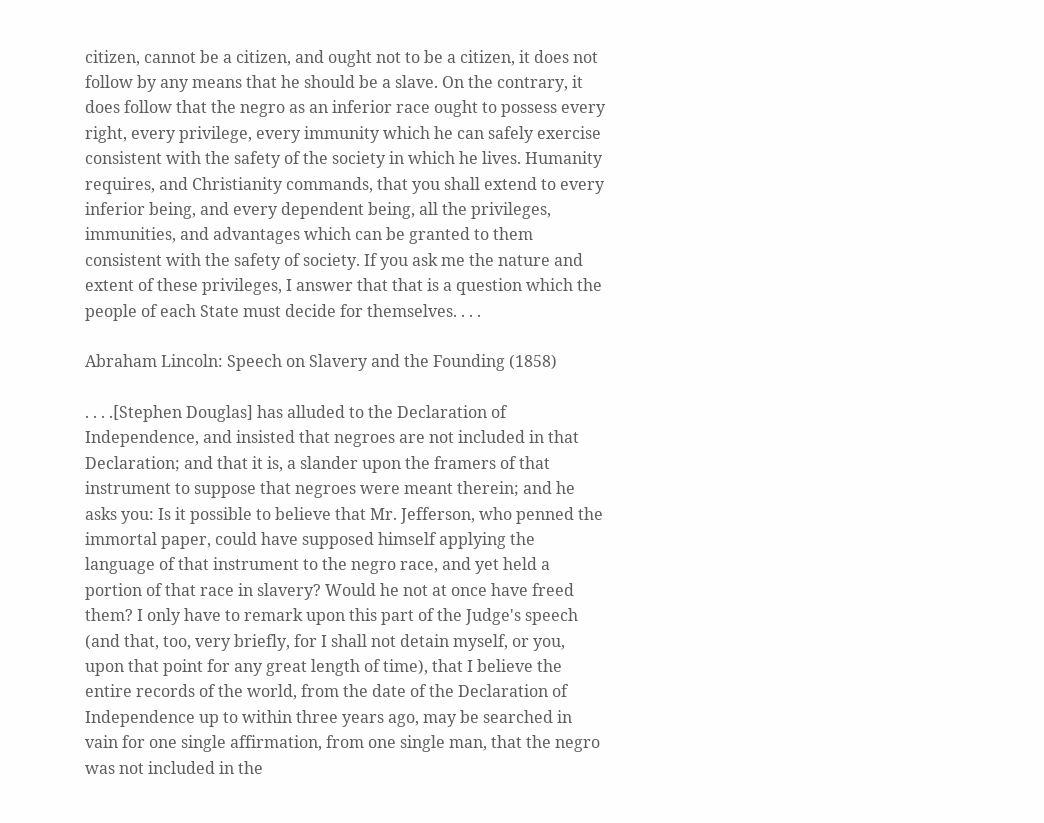citizen, cannot be a citizen, and ought not to be a citizen, it does not follow by any means that he should be a slave. On the contrary, it does follow that the negro as an inferior race ought to possess every right, every privilege, every immunity which he can safely exercise consistent with the safety of the society in which he lives. Humanity requires, and Christianity commands, that you shall extend to every inferior being, and every dependent being, all the privileges, immunities, and advantages which can be granted to them consistent with the safety of society. If you ask me the nature and extent of these privileges, I answer that that is a question which the people of each State must decide for themselves. . . .

Abraham Lincoln: Speech on Slavery and the Founding (1858)

. . . .[Stephen Douglas] has alluded to the Declaration of Independence, and insisted that negroes are not included in that Declaration; and that it is, a slander upon the framers of that instrument to suppose that negroes were meant therein; and he asks you: Is it possible to believe that Mr. Jefferson, who penned the immortal paper, could have supposed himself applying the language of that instrument to the negro race, and yet held a portion of that race in slavery? Would he not at once have freed them? I only have to remark upon this part of the Judge's speech (and that, too, very briefly, for I shall not detain myself, or you, upon that point for any great length of time), that I believe the entire records of the world, from the date of the Declaration of Independence up to within three years ago, may be searched in vain for one single affirmation, from one single man, that the negro was not included in the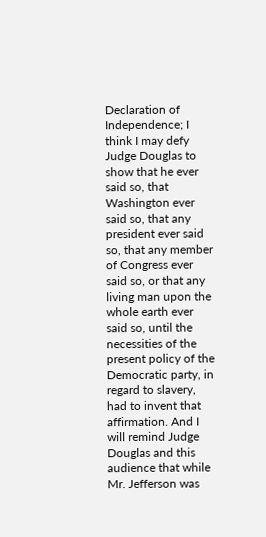Declaration of Independence; I think I may defy Judge Douglas to show that he ever said so, that Washington ever said so, that any president ever said so, that any member of Congress ever said so, or that any living man upon the whole earth ever said so, until the necessities of the present policy of the Democratic party, in regard to slavery, had to invent that affirmation. And I will remind Judge Douglas and this audience that while Mr. Jefferson was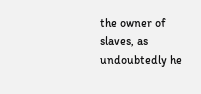the owner of slaves, as undoubtedly he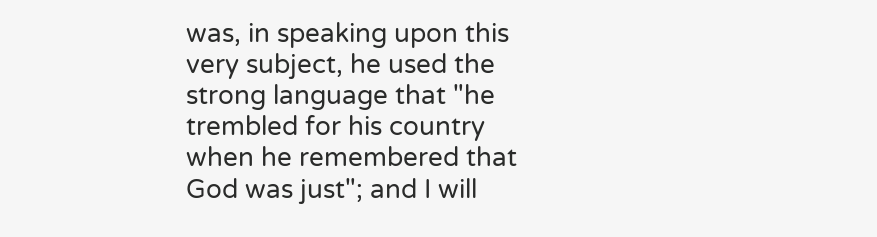was, in speaking upon this very subject, he used the strong language that "he trembled for his country when he remembered that God was just"; and I will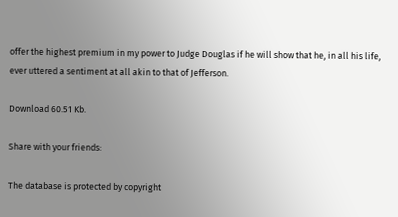offer the highest premium in my power to Judge Douglas if he will show that he, in all his life, ever uttered a sentiment at all akin to that of Jefferson.

Download 60.51 Kb.

Share with your friends:

The database is protected by copyright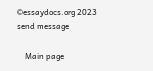©essaydocs.org 2023
send message

    Main page